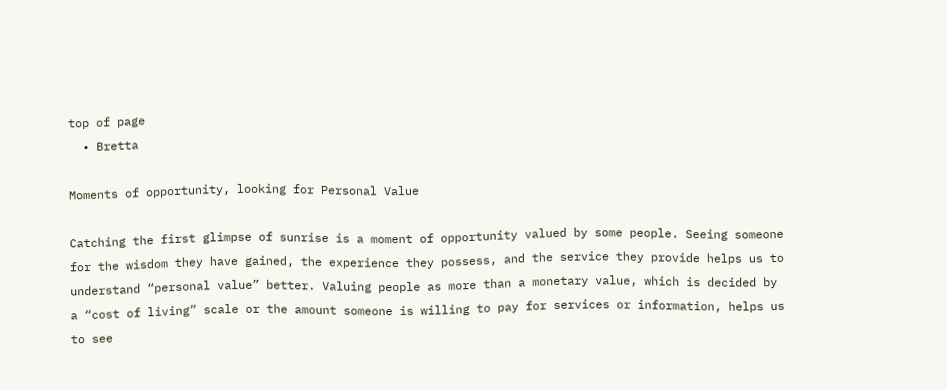top of page
  • Bretta

Moments of opportunity, looking for Personal Value

Catching the first glimpse of sunrise is a moment of opportunity valued by some people. Seeing someone for the wisdom they have gained, the experience they possess, and the service they provide helps us to understand “personal value” better. Valuing people as more than a monetary value, which is decided by a “cost of living” scale or the amount someone is willing to pay for services or information, helps us to see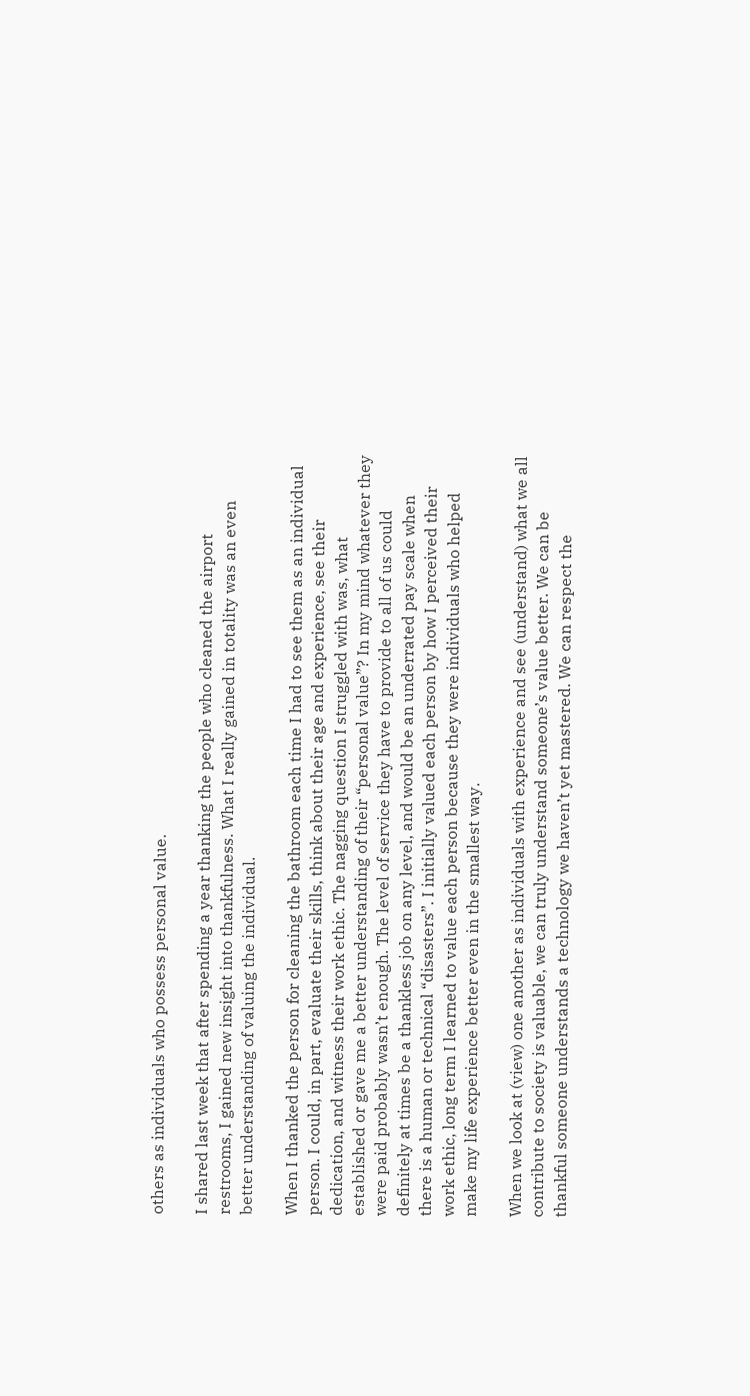others as individuals who possess personal value.

I shared last week that after spending a year thanking the people who cleaned the airport restrooms, I gained new insight into thankfulness. What I really gained in totality was an even better understanding of valuing the individual.

When I thanked the person for cleaning the bathroom each time I had to see them as an individual person. I could, in part, evaluate their skills, think about their age and experience, see their dedication, and witness their work ethic. The nagging question I struggled with was, what established or gave me a better understanding of their “personal value”? In my mind whatever they were paid probably wasn’t enough. The level of service they have to provide to all of us could definitely at times be a thankless job on any level, and would be an underrated pay scale when there is a human or technical “disasters”. I initially valued each person by how I perceived their work ethic, long term I learned to value each person because they were individuals who helped make my life experience better even in the smallest way.

When we look at (view) one another as individuals with experience and see (understand) what we all contribute to society is valuable, we can truly understand someone’s value better. We can be thankful someone understands a technology we haven’t yet mastered. We can respect the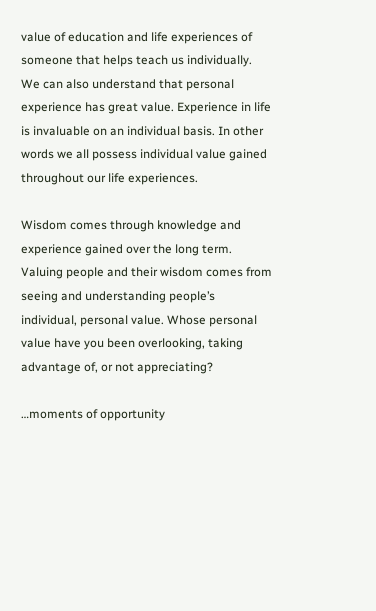value of education and life experiences of someone that helps teach us individually. We can also understand that personal experience has great value. Experience in life is invaluable on an individual basis. In other words we all possess individual value gained throughout our life experiences.

Wisdom comes through knowledge and experience gained over the long term. Valuing people and their wisdom comes from seeing and understanding people’s individual, personal value. Whose personal value have you been overlooking, taking advantage of, or not appreciating?

…moments of opportunity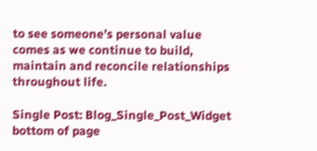to see someone’s personal value comes as we continue to build, maintain and reconcile relationships throughout life.

Single Post: Blog_Single_Post_Widget
bottom of page